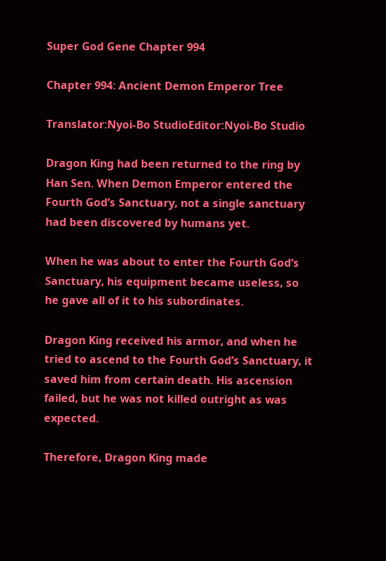Super God Gene Chapter 994

Chapter 994: Ancient Demon Emperor Tree

Translator:Nyoi-Bo StudioEditor:Nyoi-Bo Studio

Dragon King had been returned to the ring by Han Sen. When Demon Emperor entered the Fourth God’s Sanctuary, not a single sanctuary had been discovered by humans yet.

When he was about to enter the Fourth God’s Sanctuary, his equipment became useless, so he gave all of it to his subordinates.

Dragon King received his armor, and when he tried to ascend to the Fourth God’s Sanctuary, it saved him from certain death. His ascension failed, but he was not killed outright as was expected.

Therefore, Dragon King made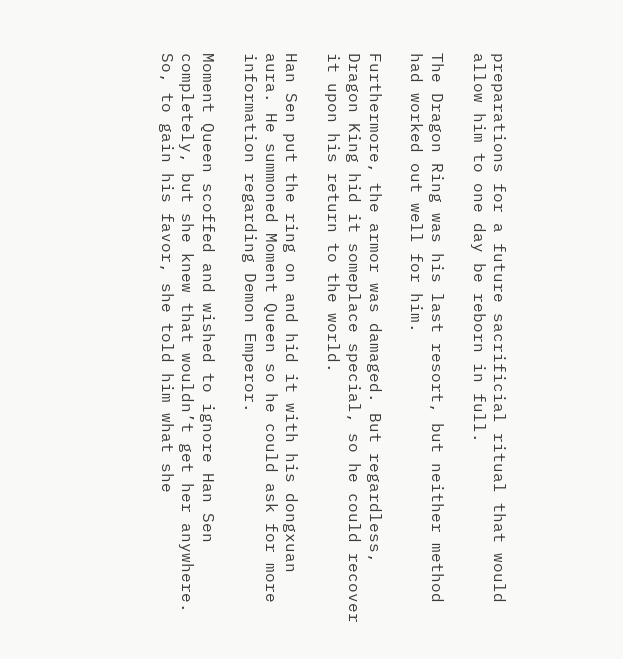preparations for a future sacrificial ritual that would allow him to one day be reborn in full.

The Dragon Ring was his last resort, but neither method had worked out well for him.

Furthermore, the armor was damaged. But regardless, Dragon King hid it someplace special, so he could recover it upon his return to the world.

Han Sen put the ring on and hid it with his dongxuan aura. He summoned Moment Queen so he could ask for more information regarding Demon Emperor.

Moment Queen scoffed and wished to ignore Han Sen completely, but she knew that wouldn’t get her anywhere. So, to gain his favor, she told him what she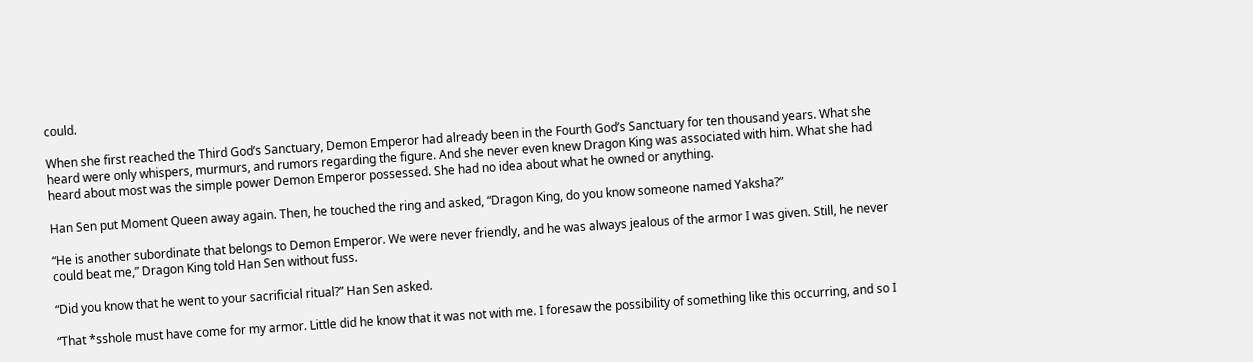could.

When she first reached the Third God’s Sanctuary, Demon Emperor had already been in the Fourth God’s Sanctuary for ten thousand years. What she heard were only whispers, murmurs, and rumors regarding the figure. And she never even knew Dragon King was associated with him. What she had heard about most was the simple power Demon Emperor possessed. She had no idea about what he owned or anything.

Han Sen put Moment Queen away again. Then, he touched the ring and asked, “Dragon King, do you know someone named Yaksha?”

“He is another subordinate that belongs to Demon Emperor. We were never friendly, and he was always jealous of the armor I was given. Still, he never could beat me,” Dragon King told Han Sen without fuss.

“Did you know that he went to your sacrificial ritual?” Han Sen asked.

“That *sshole must have come for my armor. Little did he know that it was not with me. I foresaw the possibility of something like this occurring, and so I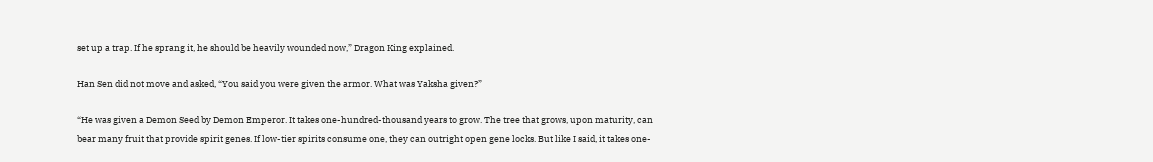set up a trap. If he sprang it, he should be heavily wounded now,” Dragon King explained.

Han Sen did not move and asked, “You said you were given the armor. What was Yaksha given?”

“He was given a Demon Seed by Demon Emperor. It takes one-hundred-thousand years to grow. The tree that grows, upon maturity, can bear many fruit that provide spirit genes. If low-tier spirits consume one, they can outright open gene locks. But like I said, it takes one-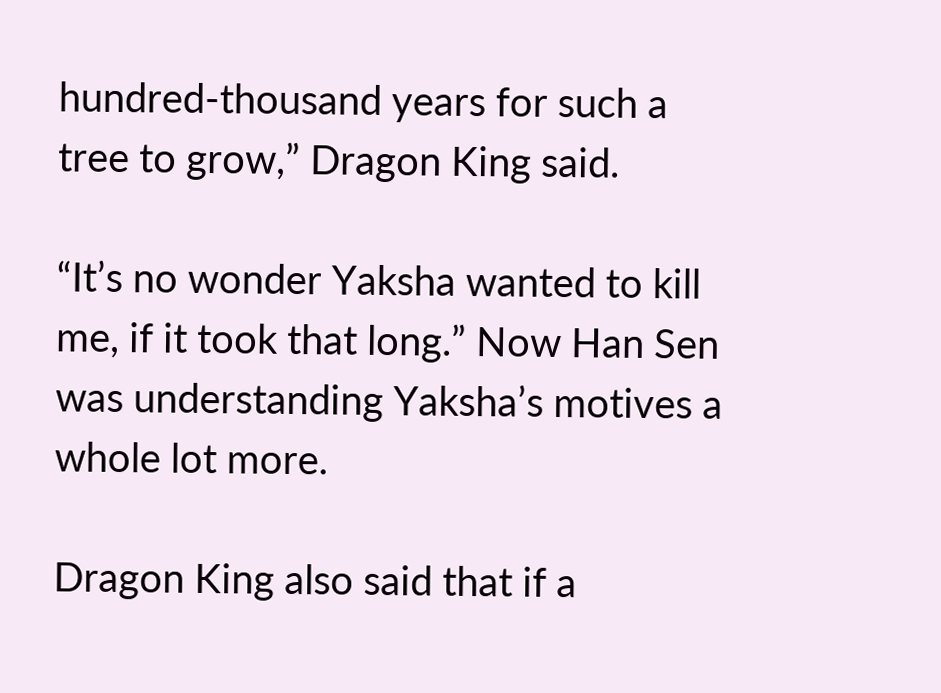hundred-thousand years for such a tree to grow,” Dragon King said.

“It’s no wonder Yaksha wanted to kill me, if it took that long.” Now Han Sen was understanding Yaksha’s motives a whole lot more.

Dragon King also said that if a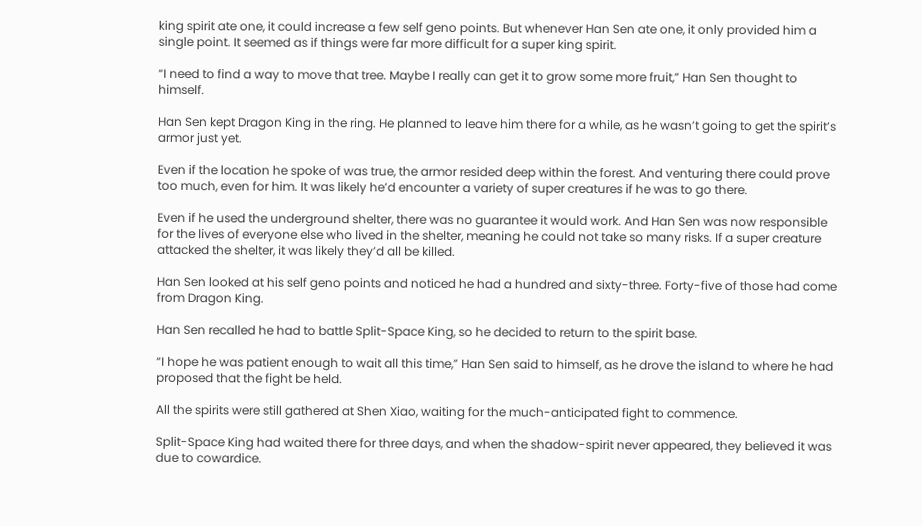king spirit ate one, it could increase a few self geno points. But whenever Han Sen ate one, it only provided him a single point. It seemed as if things were far more difficult for a super king spirit.

“I need to find a way to move that tree. Maybe I really can get it to grow some more fruit,” Han Sen thought to himself.

Han Sen kept Dragon King in the ring. He planned to leave him there for a while, as he wasn’t going to get the spirit’s armor just yet.

Even if the location he spoke of was true, the armor resided deep within the forest. And venturing there could prove too much, even for him. It was likely he’d encounter a variety of super creatures if he was to go there.

Even if he used the underground shelter, there was no guarantee it would work. And Han Sen was now responsible for the lives of everyone else who lived in the shelter, meaning he could not take so many risks. If a super creature attacked the shelter, it was likely they’d all be killed.

Han Sen looked at his self geno points and noticed he had a hundred and sixty-three. Forty-five of those had come from Dragon King.

Han Sen recalled he had to battle Split-Space King, so he decided to return to the spirit base.

“I hope he was patient enough to wait all this time,” Han Sen said to himself, as he drove the island to where he had proposed that the fight be held.

All the spirits were still gathered at Shen Xiao, waiting for the much-anticipated fight to commence.

Split-Space King had waited there for three days, and when the shadow-spirit never appeared, they believed it was due to cowardice.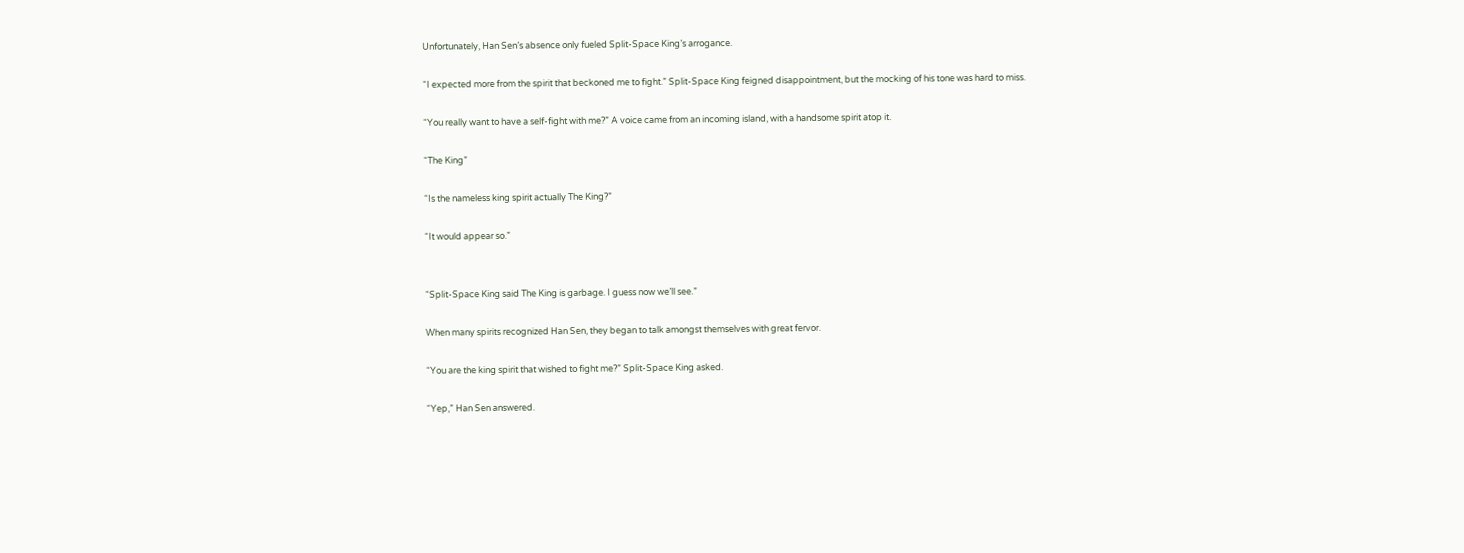Unfortunately, Han Sen’s absence only fueled Split-Space King’s arrogance.

“I expected more from the spirit that beckoned me to fight.” Split-Space King feigned disappointment, but the mocking of his tone was hard to miss.

“You really want to have a self-fight with me?” A voice came from an incoming island, with a handsome spirit atop it.

“The King”

“Is the nameless king spirit actually The King?”

“It would appear so.”


“Split-Space King said The King is garbage. I guess now we’ll see.”

When many spirits recognized Han Sen, they began to talk amongst themselves with great fervor.

“You are the king spirit that wished to fight me?” Split-Space King asked.

“Yep,” Han Sen answered.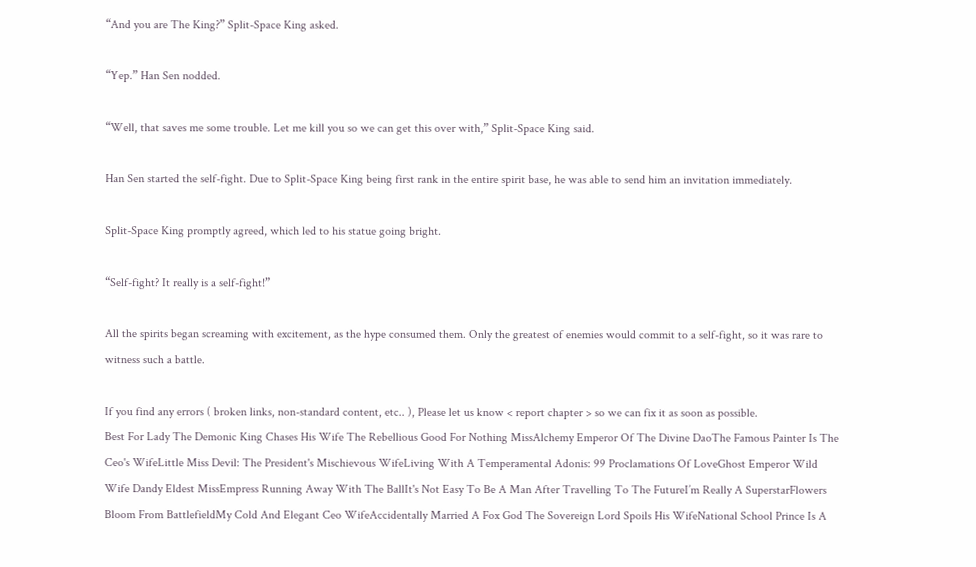“And you are The King?” Split-Space King asked.

“Yep.” Han Sen nodded.

“Well, that saves me some trouble. Let me kill you so we can get this over with,” Split-Space King said.

Han Sen started the self-fight. Due to Split-Space King being first rank in the entire spirit base, he was able to send him an invitation immediately.

Split-Space King promptly agreed, which led to his statue going bright.

“Self-fight? It really is a self-fight!”

All the spirits began screaming with excitement, as the hype consumed them. Only the greatest of enemies would commit to a self-fight, so it was rare to witness such a battle.

If you find any errors ( broken links, non-standard content, etc.. ), Please let us know < report chapter > so we can fix it as soon as possible.
Best For Lady The Demonic King Chases His Wife The Rebellious Good For Nothing MissAlchemy Emperor Of The Divine DaoThe Famous Painter Is The Ceo's WifeLittle Miss Devil: The President's Mischievous WifeLiving With A Temperamental Adonis: 99 Proclamations Of LoveGhost Emperor Wild Wife Dandy Eldest MissEmpress Running Away With The BallIt's Not Easy To Be A Man After Travelling To The FutureI’m Really A SuperstarFlowers Bloom From BattlefieldMy Cold And Elegant Ceo WifeAccidentally Married A Fox God The Sovereign Lord Spoils His WifeNational School Prince Is A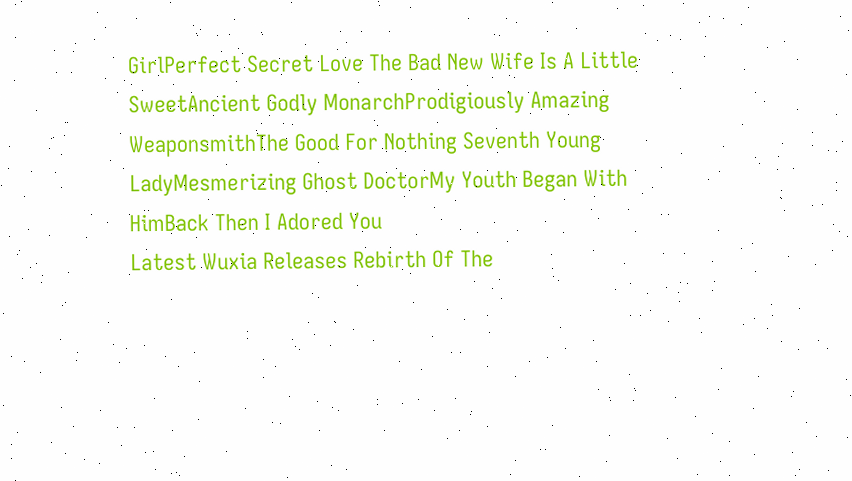GirlPerfect Secret Love The Bad New Wife Is A Little SweetAncient Godly MonarchProdigiously Amazing WeaponsmithThe Good For Nothing Seventh Young LadyMesmerizing Ghost DoctorMy Youth Began With HimBack Then I Adored You
Latest Wuxia Releases Rebirth Of The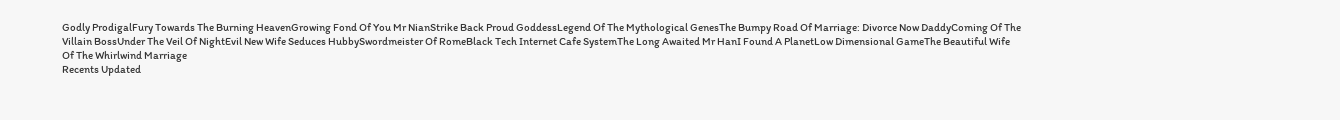Godly ProdigalFury Towards The Burning HeavenGrowing Fond Of You Mr NianStrike Back Proud GoddessLegend Of The Mythological GenesThe Bumpy Road Of Marriage: Divorce Now DaddyComing Of The Villain BossUnder The Veil Of NightEvil New Wife Seduces HubbySwordmeister Of RomeBlack Tech Internet Cafe SystemThe Long Awaited Mr HanI Found A PlanetLow Dimensional GameThe Beautiful Wife Of The Whirlwind Marriage
Recents Updated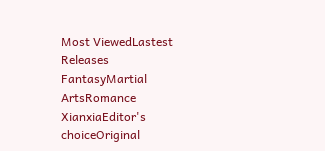Most ViewedLastest Releases
FantasyMartial ArtsRomance
XianxiaEditor's choiceOriginal